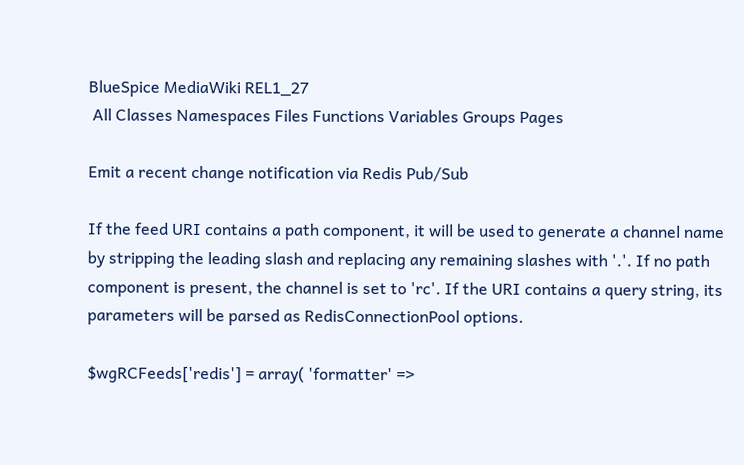BlueSpice MediaWiki REL1_27
 All Classes Namespaces Files Functions Variables Groups Pages

Emit a recent change notification via Redis Pub/Sub

If the feed URI contains a path component, it will be used to generate a channel name by stripping the leading slash and replacing any remaining slashes with '.'. If no path component is present, the channel is set to 'rc'. If the URI contains a query string, its parameters will be parsed as RedisConnectionPool options.

$wgRCFeeds['redis'] = array( 'formatter' =>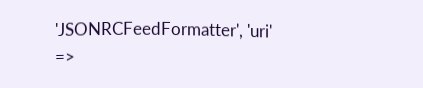'JSONRCFeedFormatter', 'uri' =>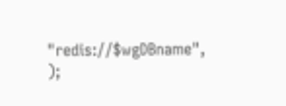"redis://$wgDBname", );